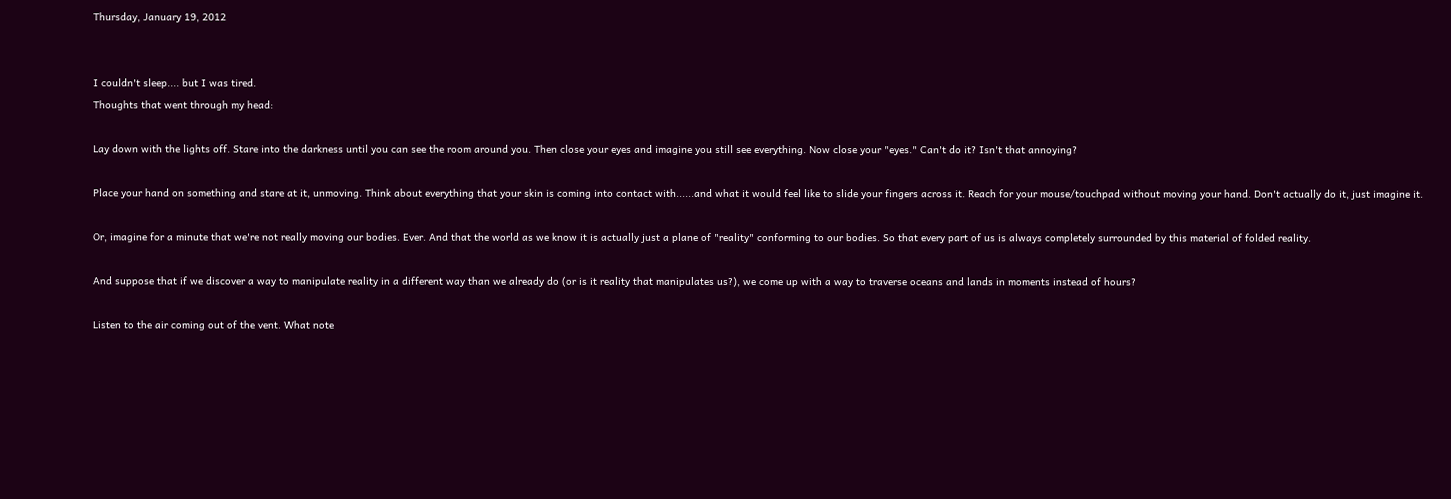Thursday, January 19, 2012


I couldn't sleep.... but I was tired.
Thoughts that went through my head:

Lay down with the lights off. Stare into the darkness until you can see the room around you. Then close your eyes and imagine you still see everything. Now close your "eyes." Can't do it? Isn't that annoying?

Place your hand on something and stare at it, unmoving. Think about everything that your skin is coming into contact with......and what it would feel like to slide your fingers across it. Reach for your mouse/touchpad without moving your hand. Don't actually do it, just imagine it.

Or, imagine for a minute that we're not really moving our bodies. Ever. And that the world as we know it is actually just a plane of "reality" conforming to our bodies. So that every part of us is always completely surrounded by this material of folded reality.

And suppose that if we discover a way to manipulate reality in a different way than we already do (or is it reality that manipulates us?), we come up with a way to traverse oceans and lands in moments instead of hours?

Listen to the air coming out of the vent. What note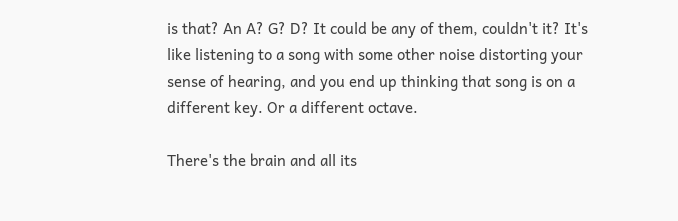is that? An A? G? D? It could be any of them, couldn't it? It's like listening to a song with some other noise distorting your sense of hearing, and you end up thinking that song is on a different key. Or a different octave.

There's the brain and all its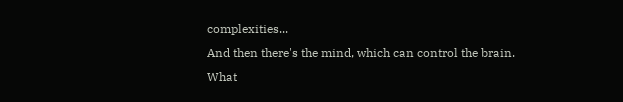complexities...
And then there's the mind, which can control the brain.
What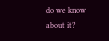do we know about it?